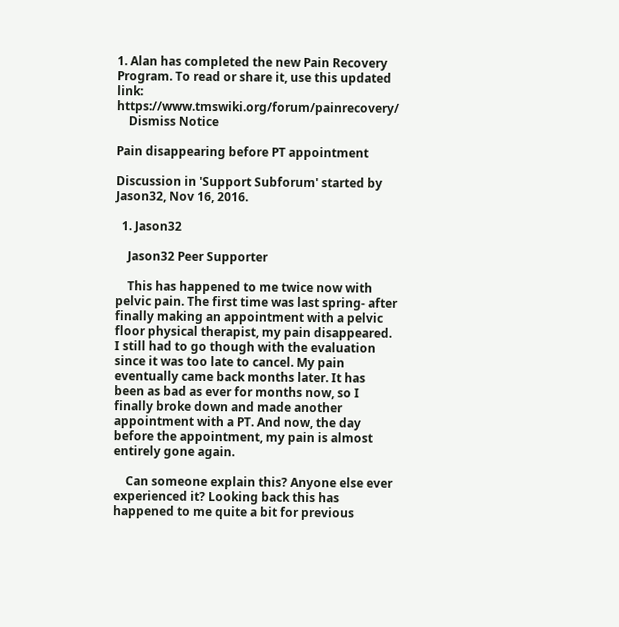1. Alan has completed the new Pain Recovery Program. To read or share it, use this updated link: https://www.tmswiki.org/forum/painrecovery/
    Dismiss Notice

Pain disappearing before PT appointment

Discussion in 'Support Subforum' started by Jason32, Nov 16, 2016.

  1. Jason32

    Jason32 Peer Supporter

    This has happened to me twice now with pelvic pain. The first time was last spring- after finally making an appointment with a pelvic floor physical therapist, my pain disappeared. I still had to go though with the evaluation since it was too late to cancel. My pain eventually came back months later. It has been as bad as ever for months now, so I finally broke down and made another appointment with a PT. And now, the day before the appointment, my pain is almost entirely gone again.

    Can someone explain this? Anyone else ever experienced it? Looking back this has happened to me quite a bit for previous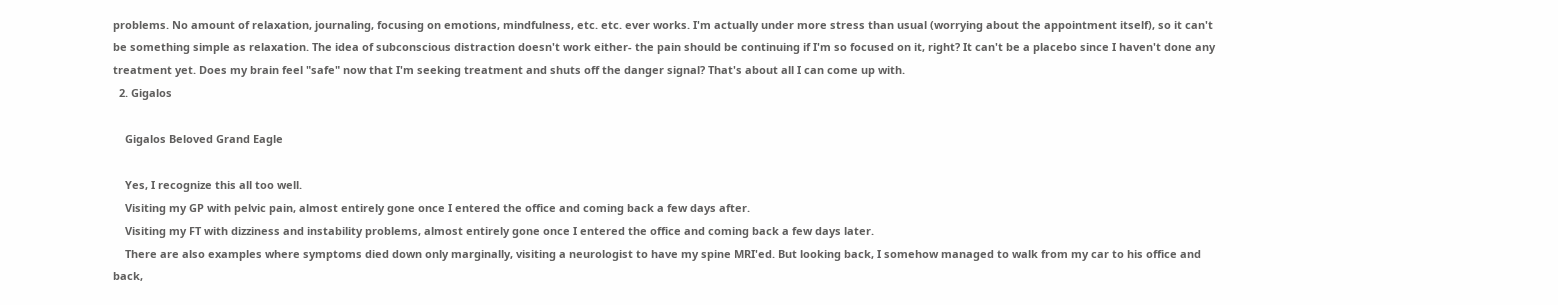problems. No amount of relaxation, journaling, focusing on emotions, mindfulness, etc. etc. ever works. I'm actually under more stress than usual (worrying about the appointment itself), so it can't be something simple as relaxation. The idea of subconscious distraction doesn't work either- the pain should be continuing if I'm so focused on it, right? It can't be a placebo since I haven't done any treatment yet. Does my brain feel "safe" now that I'm seeking treatment and shuts off the danger signal? That's about all I can come up with.
  2. Gigalos

    Gigalos Beloved Grand Eagle

    Yes, I recognize this all too well.
    Visiting my GP with pelvic pain, almost entirely gone once I entered the office and coming back a few days after.
    Visiting my FT with dizziness and instability problems, almost entirely gone once I entered the office and coming back a few days later.
    There are also examples where symptoms died down only marginally, visiting a neurologist to have my spine MRI'ed. But looking back, I somehow managed to walk from my car to his office and back,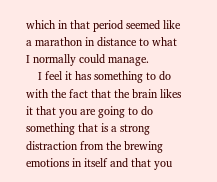which in that period seemed like a marathon in distance to what I normally could manage.
    I feel it has something to do with the fact that the brain likes it that you are going to do something that is a strong distraction from the brewing emotions in itself and that you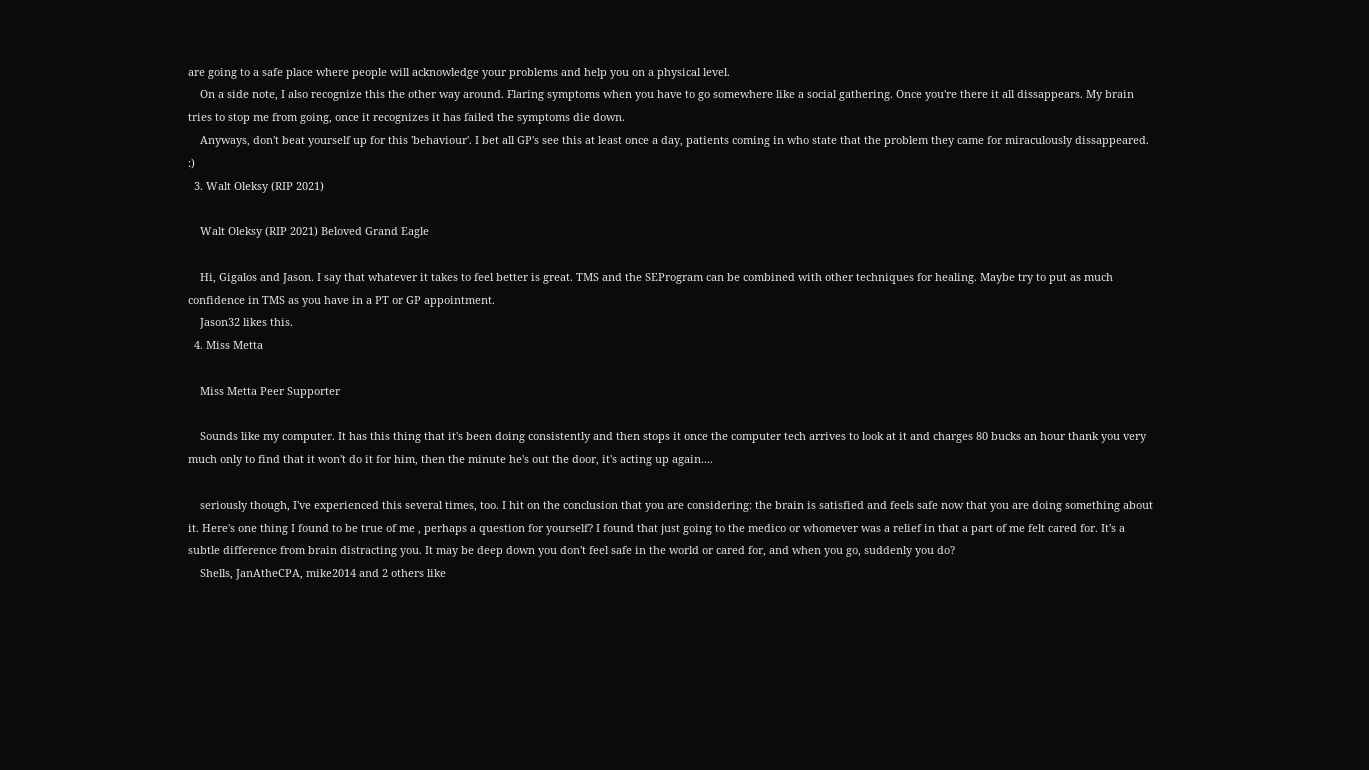are going to a safe place where people will acknowledge your problems and help you on a physical level.
    On a side note, I also recognize this the other way around. Flaring symptoms when you have to go somewhere like a social gathering. Once you're there it all dissappears. My brain tries to stop me from going, once it recognizes it has failed the symptoms die down.
    Anyways, don't beat yourself up for this 'behaviour'. I bet all GP's see this at least once a day, patients coming in who state that the problem they came for miraculously dissappeared. :)
  3. Walt Oleksy (RIP 2021)

    Walt Oleksy (RIP 2021) Beloved Grand Eagle

    Hi, Gigalos and Jason. I say that whatever it takes to feel better is great. TMS and the SEProgram can be combined with other techniques for healing. Maybe try to put as much confidence in TMS as you have in a PT or GP appointment.
    Jason32 likes this.
  4. Miss Metta

    Miss Metta Peer Supporter

    Sounds like my computer. It has this thing that it's been doing consistently and then stops it once the computer tech arrives to look at it and charges 80 bucks an hour thank you very much only to find that it won't do it for him, then the minute he's out the door, it's acting up again....

    seriously though, I've experienced this several times, too. I hit on the conclusion that you are considering: the brain is satisfied and feels safe now that you are doing something about it. Here's one thing I found to be true of me , perhaps a question for yourself? I found that just going to the medico or whomever was a relief in that a part of me felt cared for. It's a subtle difference from brain distracting you. It may be deep down you don't feel safe in the world or cared for, and when you go, suddenly you do?
    Shells, JanAtheCPA, mike2014 and 2 others like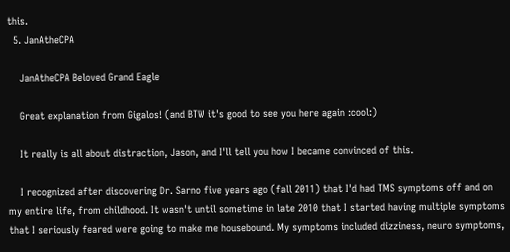this.
  5. JanAtheCPA

    JanAtheCPA Beloved Grand Eagle

    Great explanation from Gigalos! (and BTW it's good to see you here again :cool:)

    It really is all about distraction, Jason, and I'll tell you how I became convinced of this.

    I recognized after discovering Dr. Sarno five years ago (fall 2011) that I'd had TMS symptoms off and on my entire life, from childhood. It wasn't until sometime in late 2010 that I started having multiple symptoms that I seriously feared were going to make me housebound. My symptoms included dizziness, neuro symptoms,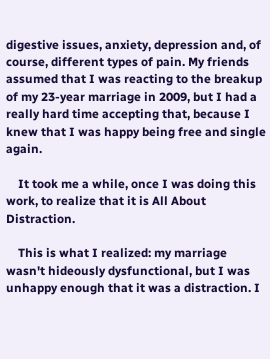digestive issues, anxiety, depression and, of course, different types of pain. My friends assumed that I was reacting to the breakup of my 23-year marriage in 2009, but I had a really hard time accepting that, because I knew that I was happy being free and single again.

    It took me a while, once I was doing this work, to realize that it is All About Distraction.

    This is what I realized: my marriage wasn't hideously dysfunctional, but I was unhappy enough that it was a distraction. I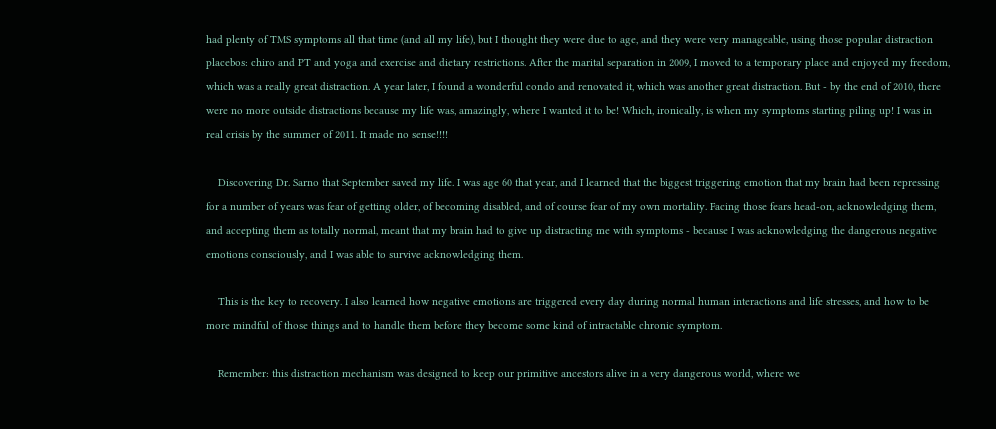had plenty of TMS symptoms all that time (and all my life), but I thought they were due to age, and they were very manageable, using those popular distraction placebos: chiro and PT and yoga and exercise and dietary restrictions. After the marital separation in 2009, I moved to a temporary place and enjoyed my freedom, which was a really great distraction. A year later, I found a wonderful condo and renovated it, which was another great distraction. But - by the end of 2010, there were no more outside distractions because my life was, amazingly, where I wanted it to be! Which, ironically, is when my symptoms starting piling up! I was in real crisis by the summer of 2011. It made no sense!!!!

    Discovering Dr. Sarno that September saved my life. I was age 60 that year, and I learned that the biggest triggering emotion that my brain had been repressing for a number of years was fear of getting older, of becoming disabled, and of course fear of my own mortality. Facing those fears head-on, acknowledging them, and accepting them as totally normal, meant that my brain had to give up distracting me with symptoms - because I was acknowledging the dangerous negative emotions consciously, and I was able to survive acknowledging them.

    This is the key to recovery. I also learned how negative emotions are triggered every day during normal human interactions and life stresses, and how to be more mindful of those things and to handle them before they become some kind of intractable chronic symptom.

    Remember: this distraction mechanism was designed to keep our primitive ancestors alive in a very dangerous world, where we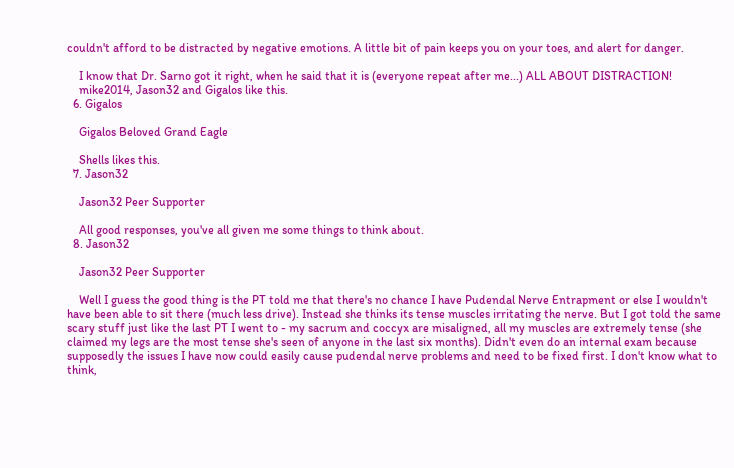couldn't afford to be distracted by negative emotions. A little bit of pain keeps you on your toes, and alert for danger.

    I know that Dr. Sarno got it right, when he said that it is (everyone repeat after me...) ALL ABOUT DISTRACTION!
    mike2014, Jason32 and Gigalos like this.
  6. Gigalos

    Gigalos Beloved Grand Eagle

    Shells likes this.
  7. Jason32

    Jason32 Peer Supporter

    All good responses, you've all given me some things to think about.
  8. Jason32

    Jason32 Peer Supporter

    Well I guess the good thing is the PT told me that there's no chance I have Pudendal Nerve Entrapment or else I wouldn't have been able to sit there (much less drive). Instead she thinks its tense muscles irritating the nerve. But I got told the same scary stuff just like the last PT I went to - my sacrum and coccyx are misaligned, all my muscles are extremely tense (she claimed my legs are the most tense she's seen of anyone in the last six months). Didn't even do an internal exam because supposedly the issues I have now could easily cause pudendal nerve problems and need to be fixed first. I don't know what to think,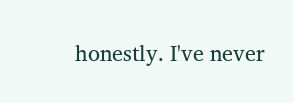honestly. I've never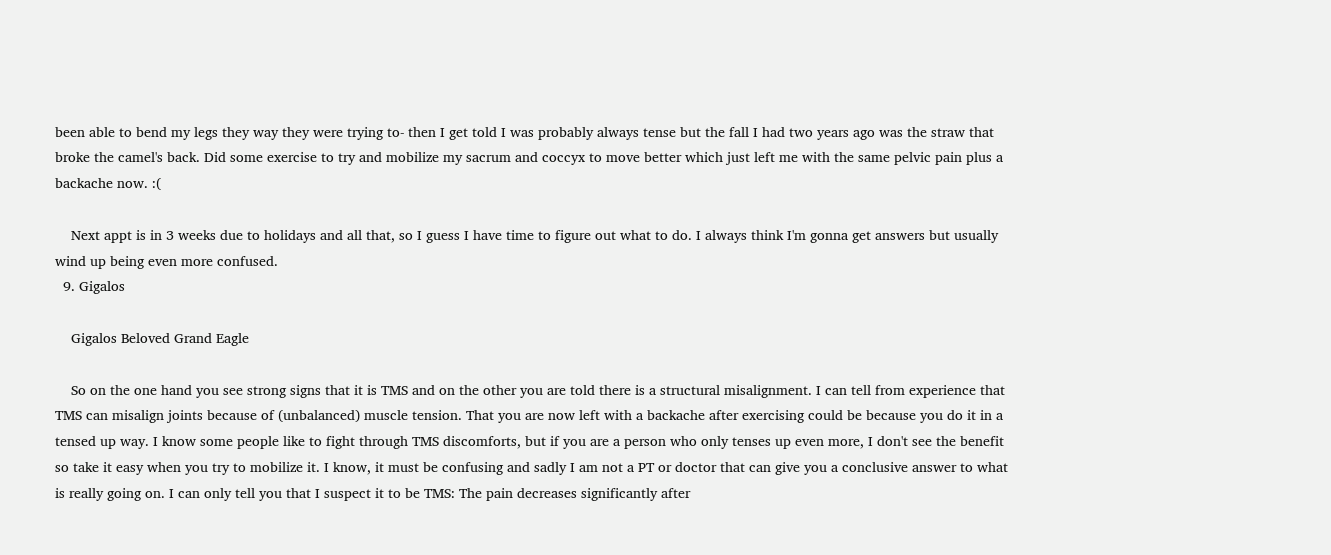been able to bend my legs they way they were trying to- then I get told I was probably always tense but the fall I had two years ago was the straw that broke the camel's back. Did some exercise to try and mobilize my sacrum and coccyx to move better which just left me with the same pelvic pain plus a backache now. :(

    Next appt is in 3 weeks due to holidays and all that, so I guess I have time to figure out what to do. I always think I'm gonna get answers but usually wind up being even more confused.
  9. Gigalos

    Gigalos Beloved Grand Eagle

    So on the one hand you see strong signs that it is TMS and on the other you are told there is a structural misalignment. I can tell from experience that TMS can misalign joints because of (unbalanced) muscle tension. That you are now left with a backache after exercising could be because you do it in a tensed up way. I know some people like to fight through TMS discomforts, but if you are a person who only tenses up even more, I don't see the benefit so take it easy when you try to mobilize it. I know, it must be confusing and sadly I am not a PT or doctor that can give you a conclusive answer to what is really going on. I can only tell you that I suspect it to be TMS: The pain decreases significantly after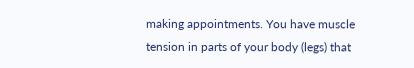making appointments. You have muscle tension in parts of your body (legs) that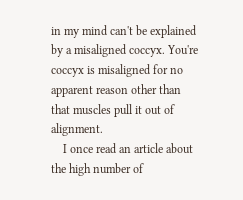in my mind can't be explained by a misaligned coccyx. You're coccyx is misaligned for no apparent reason other than that muscles pull it out of alignment.
    I once read an article about the high number of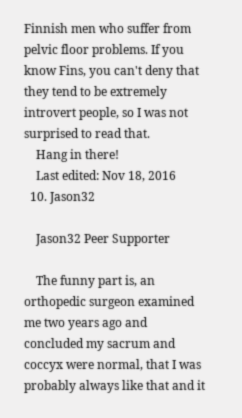Finnish men who suffer from pelvic floor problems. If you know Fins, you can't deny that they tend to be extremely introvert people, so I was not surprised to read that.
    Hang in there!
    Last edited: Nov 18, 2016
  10. Jason32

    Jason32 Peer Supporter

    The funny part is, an orthopedic surgeon examined me two years ago and concluded my sacrum and coccyx were normal, that I was probably always like that and it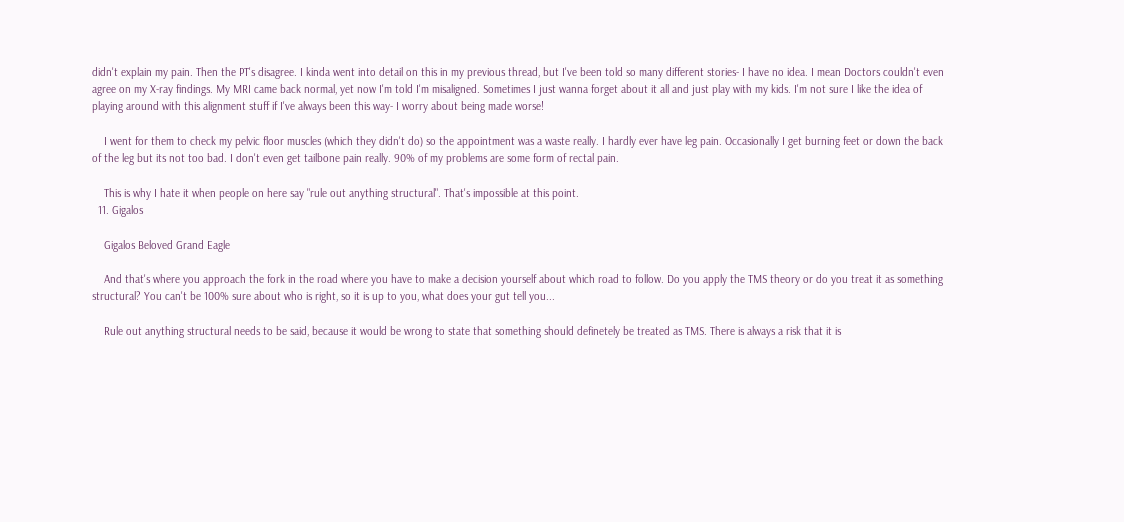didn't explain my pain. Then the PT's disagree. I kinda went into detail on this in my previous thread, but I've been told so many different stories- I have no idea. I mean Doctors couldn't even agree on my X-ray findings. My MRI came back normal, yet now I'm told I'm misaligned. Sometimes I just wanna forget about it all and just play with my kids. I'm not sure I like the idea of playing around with this alignment stuff if I've always been this way- I worry about being made worse!

    I went for them to check my pelvic floor muscles (which they didn't do) so the appointment was a waste really. I hardly ever have leg pain. Occasionally I get burning feet or down the back of the leg but its not too bad. I don't even get tailbone pain really. 90% of my problems are some form of rectal pain.

    This is why I hate it when people on here say "rule out anything structural". That's impossible at this point.
  11. Gigalos

    Gigalos Beloved Grand Eagle

    And that's where you approach the fork in the road where you have to make a decision yourself about which road to follow. Do you apply the TMS theory or do you treat it as something structural? You can't be 100% sure about who is right, so it is up to you, what does your gut tell you...

    Rule out anything structural needs to be said, because it would be wrong to state that something should definetely be treated as TMS. There is always a risk that it is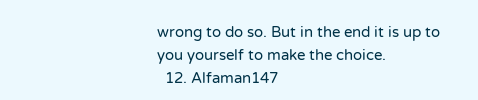wrong to do so. But in the end it is up to you yourself to make the choice.
  12. Alfaman147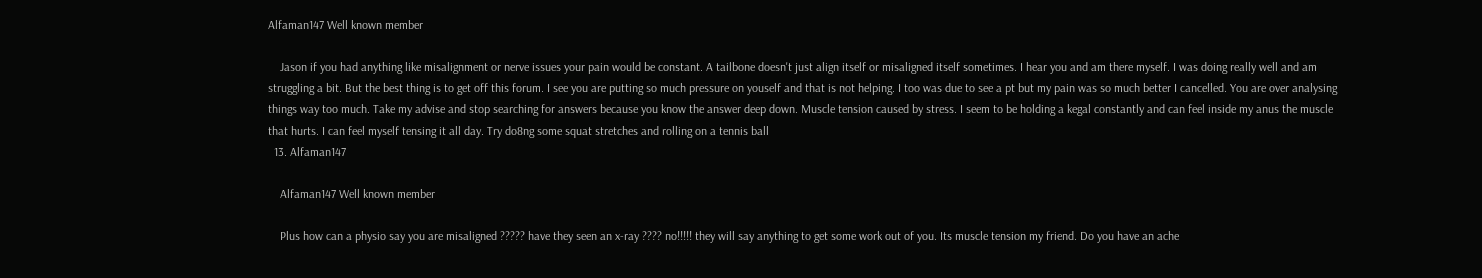Alfaman147 Well known member

    Jason if you had anything like misalignment or nerve issues your pain would be constant. A tailbone doesn't just align itself or misaligned itself sometimes. I hear you and am there myself. I was doing really well and am struggling a bit. But the best thing is to get off this forum. I see you are putting so much pressure on youself and that is not helping. I too was due to see a pt but my pain was so much better I cancelled. You are over analysing things way too much. Take my advise and stop searching for answers because you know the answer deep down. Muscle tension caused by stress. I seem to be holding a kegal constantly and can feel inside my anus the muscle that hurts. I can feel myself tensing it all day. Try do8ng some squat stretches and rolling on a tennis ball
  13. Alfaman147

    Alfaman147 Well known member

    Plus how can a physio say you are misaligned ????? have they seen an x-ray ???? no!!!!! they will say anything to get some work out of you. Its muscle tension my friend. Do you have an ache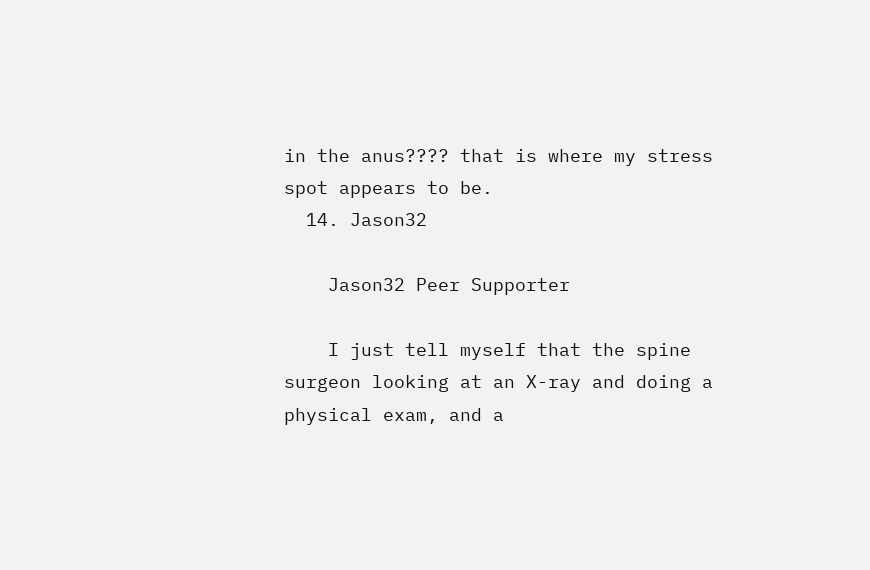in the anus???? that is where my stress spot appears to be.
  14. Jason32

    Jason32 Peer Supporter

    I just tell myself that the spine surgeon looking at an X-ray and doing a physical exam, and a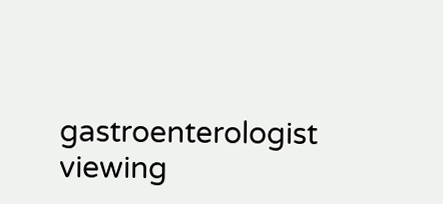gastroenterologist viewing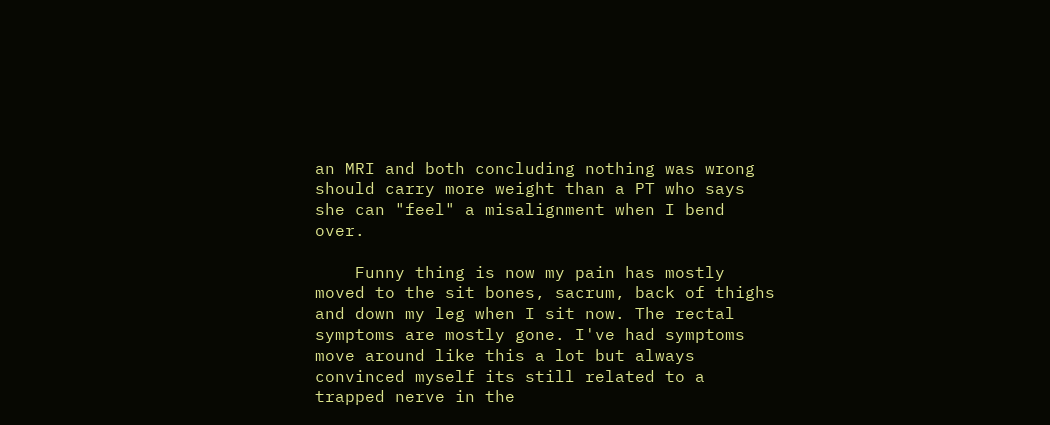an MRI and both concluding nothing was wrong should carry more weight than a PT who says she can "feel" a misalignment when I bend over.

    Funny thing is now my pain has mostly moved to the sit bones, sacrum, back of thighs and down my leg when I sit now. The rectal symptoms are mostly gone. I've had symptoms move around like this a lot but always convinced myself its still related to a trapped nerve in the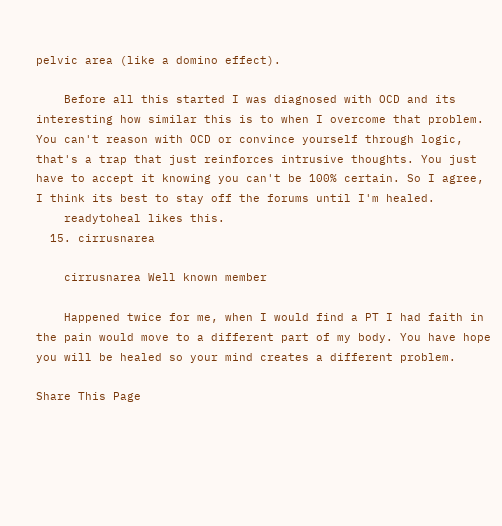pelvic area (like a domino effect).

    Before all this started I was diagnosed with OCD and its interesting how similar this is to when I overcome that problem. You can't reason with OCD or convince yourself through logic, that's a trap that just reinforces intrusive thoughts. You just have to accept it knowing you can't be 100% certain. So I agree, I think its best to stay off the forums until I'm healed.
    readytoheal likes this.
  15. cirrusnarea

    cirrusnarea Well known member

    Happened twice for me, when I would find a PT I had faith in the pain would move to a different part of my body. You have hope you will be healed so your mind creates a different problem.

Share This Page